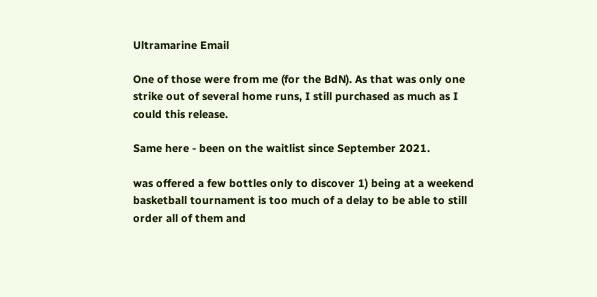Ultramarine Email

One of those were from me (for the BdN). As that was only one strike out of several home runs, I still purchased as much as I could this release.

Same here - been on the waitlist since September 2021.

was offered a few bottles only to discover 1) being at a weekend basketball tournament is too much of a delay to be able to still order all of them and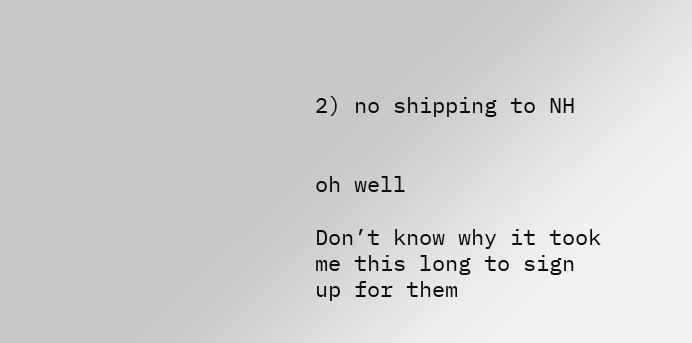2) no shipping to NH


oh well

Don’t know why it took me this long to sign up for them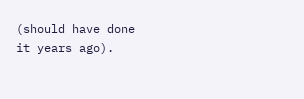(should have done it years ago).